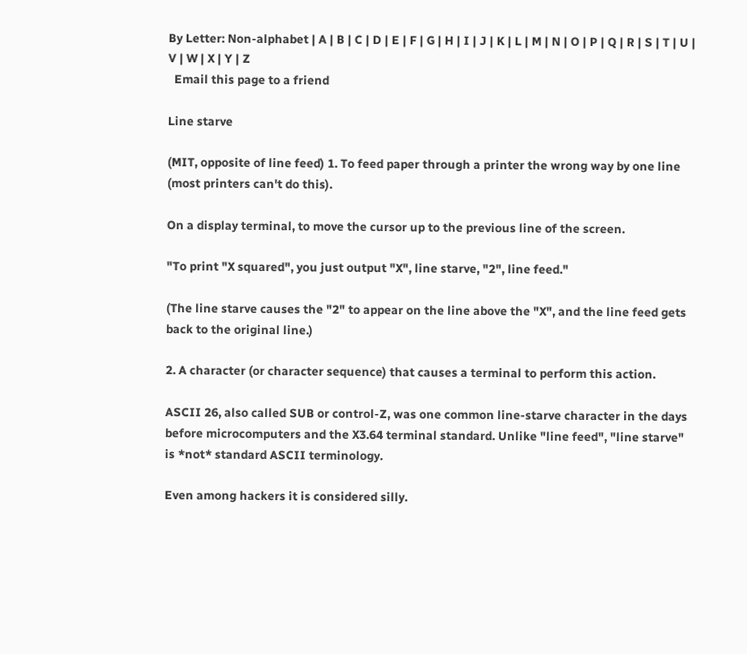By Letter: Non-alphabet | A | B | C | D | E | F | G | H | I | J | K | L | M | N | O | P | Q | R | S | T | U | V | W | X | Y | Z
  Email this page to a friend

Line starve

(MIT, opposite of line feed) 1. To feed paper through a printer the wrong way by one line (most printers can't do this).

On a display terminal, to move the cursor up to the previous line of the screen.

"To print "X squared", you just output "X", line starve, "2", line feed."

(The line starve causes the "2" to appear on the line above the "X", and the line feed gets back to the original line.)

2. A character (or character sequence) that causes a terminal to perform this action.

ASCII 26, also called SUB or control-Z, was one common line-starve character in the days before microcomputers and the X3.64 terminal standard. Unlike "line feed", "line starve" is *not* standard ASCII terminology.

Even among hackers it is considered silly.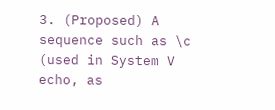3. (Proposed) A sequence such as \c (used in System V echo, as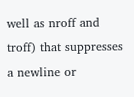well as nroff and troff) that suppresses a newline or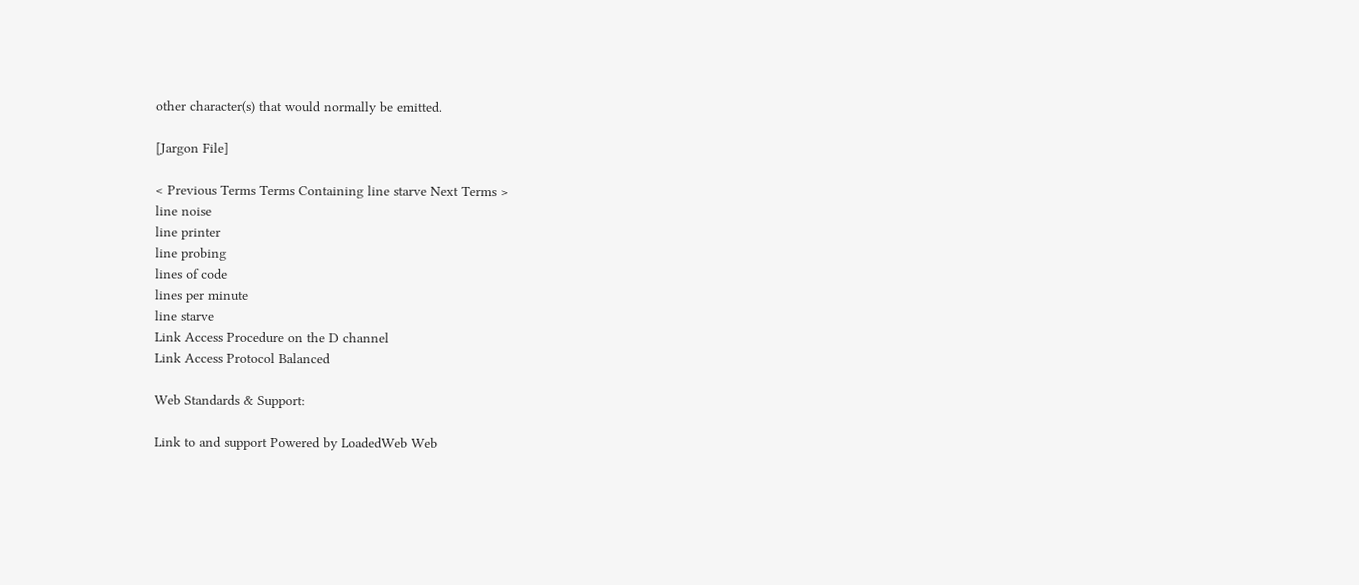other character(s) that would normally be emitted.

[Jargon File]

< Previous Terms Terms Containing line starve Next Terms >
line noise
line printer
line probing
lines of code
lines per minute
line starve
Link Access Procedure on the D channel
Link Access Protocol Balanced

Web Standards & Support:

Link to and support Powered by LoadedWeb Web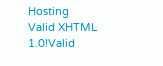Hosting
Valid XHTML 1.0!Valid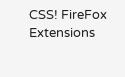CSS! FireFox Extensions